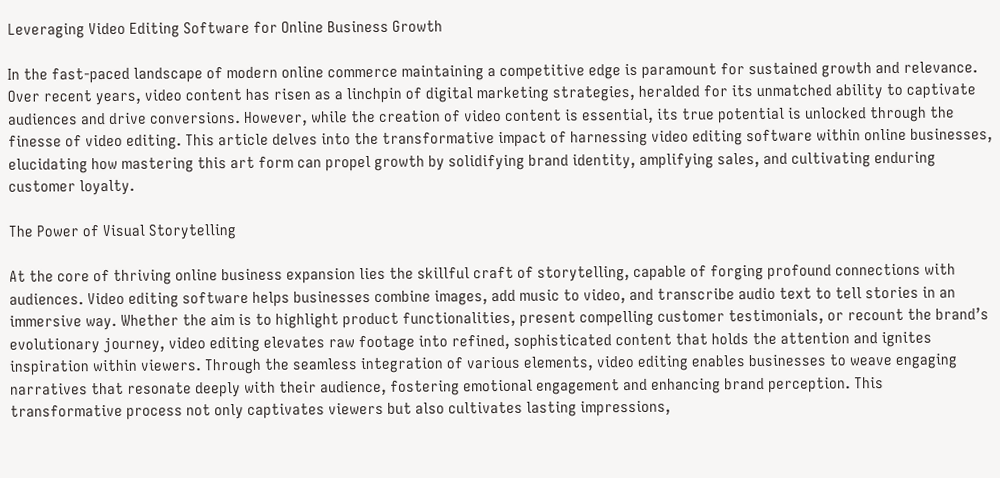Leveraging Video Editing Software for Online Business Growth

In the fast-paced landscape of modern online commerce maintaining a competitive edge is paramount for sustained growth and relevance. Over recent years, video content has risen as a linchpin of digital marketing strategies, heralded for its unmatched ability to captivate audiences and drive conversions. However, while the creation of video content is essential, its true potential is unlocked through the finesse of video editing. This article delves into the transformative impact of harnessing video editing software within online businesses, elucidating how mastering this art form can propel growth by solidifying brand identity, amplifying sales, and cultivating enduring customer loyalty.

The Power of Visual Storytelling

At the core of thriving online business expansion lies the skillful craft of storytelling, capable of forging profound connections with audiences. Video editing software helps businesses combine images, add music to video, and transcribe audio text to tell stories in an immersive way. Whether the aim is to highlight product functionalities, present compelling customer testimonials, or recount the brand’s evolutionary journey, video editing elevates raw footage into refined, sophisticated content that holds the attention and ignites inspiration within viewers. Through the seamless integration of various elements, video editing enables businesses to weave engaging narratives that resonate deeply with their audience, fostering emotional engagement and enhancing brand perception. This transformative process not only captivates viewers but also cultivates lasting impressions,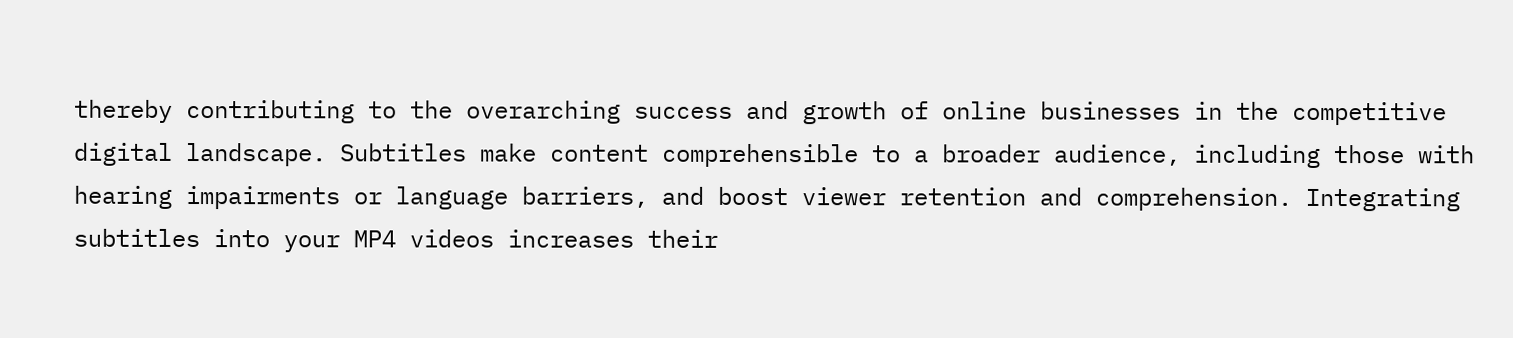thereby contributing to the overarching success and growth of online businesses in the competitive digital landscape. Subtitles make content comprehensible to a broader audience, including those with hearing impairments or language barriers, and boost viewer retention and comprehension. Integrating subtitles into your MP4 videos increases their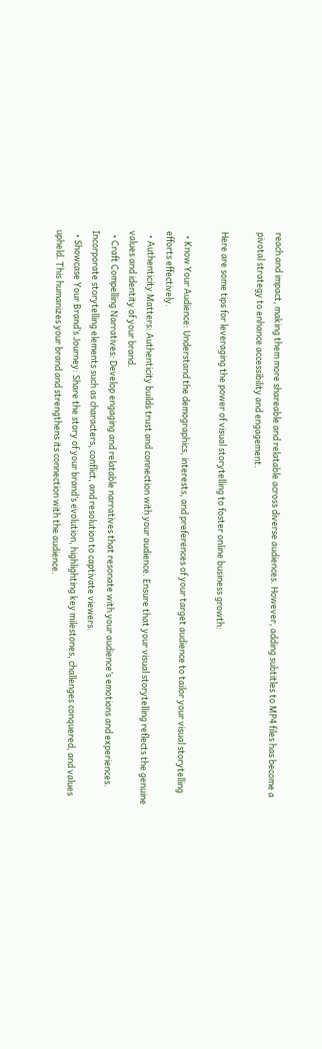reach and impact, making them more shareable and relatable across diverse audiences. However, adding subtitles to MP4 files has become a pivotal strategy to enhance accessibility and engagement.

Here are some tips for leveraging the power of visual storytelling to foster online business growth:

  • Know Your Audience: Understand the demographics, interests, and preferences of your target audience to tailor your visual storytelling efforts effectively.
  • Authenticity Matters: Authenticity builds trust and connection with your audience. Ensure that your visual storytelling reflects the genuine values and identity of your brand.
  • Craft Compelling Narratives: Develop engaging and relatable narratives that resonate with your audience’s emotions and experiences. Incorporate storytelling elements such as characters, conflict, and resolution to captivate viewers.
  • Showcase Your Brand’s Journey: Share the story of your brand’s evolution, highlighting key milestones, challenges conquered, and values upheld. This humanizes your brand and strengthens its connection with the audience.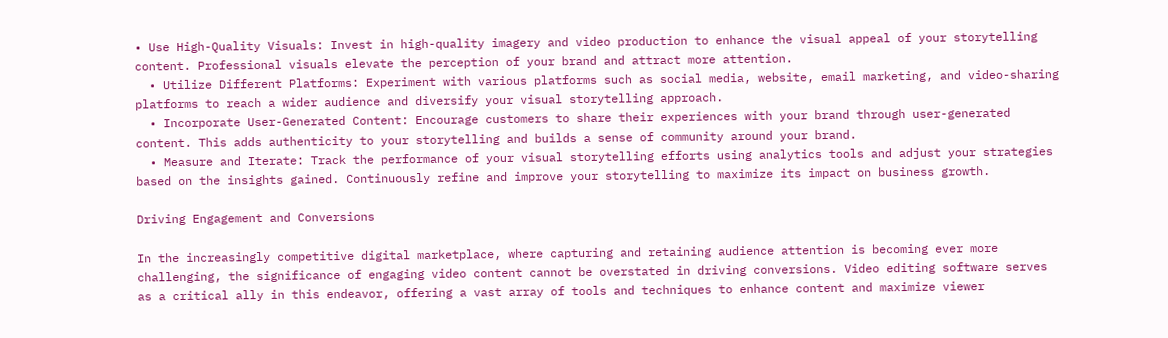• Use High-Quality Visuals: Invest in high-quality imagery and video production to enhance the visual appeal of your storytelling content. Professional visuals elevate the perception of your brand and attract more attention.
  • Utilize Different Platforms: Experiment with various platforms such as social media, website, email marketing, and video-sharing platforms to reach a wider audience and diversify your visual storytelling approach.
  • Incorporate User-Generated Content: Encourage customers to share their experiences with your brand through user-generated content. This adds authenticity to your storytelling and builds a sense of community around your brand.
  • Measure and Iterate: Track the performance of your visual storytelling efforts using analytics tools and adjust your strategies based on the insights gained. Continuously refine and improve your storytelling to maximize its impact on business growth.

Driving Engagement and Conversions

In the increasingly competitive digital marketplace, where capturing and retaining audience attention is becoming ever more challenging, the significance of engaging video content cannot be overstated in driving conversions. Video editing software serves as a critical ally in this endeavor, offering a vast array of tools and techniques to enhance content and maximize viewer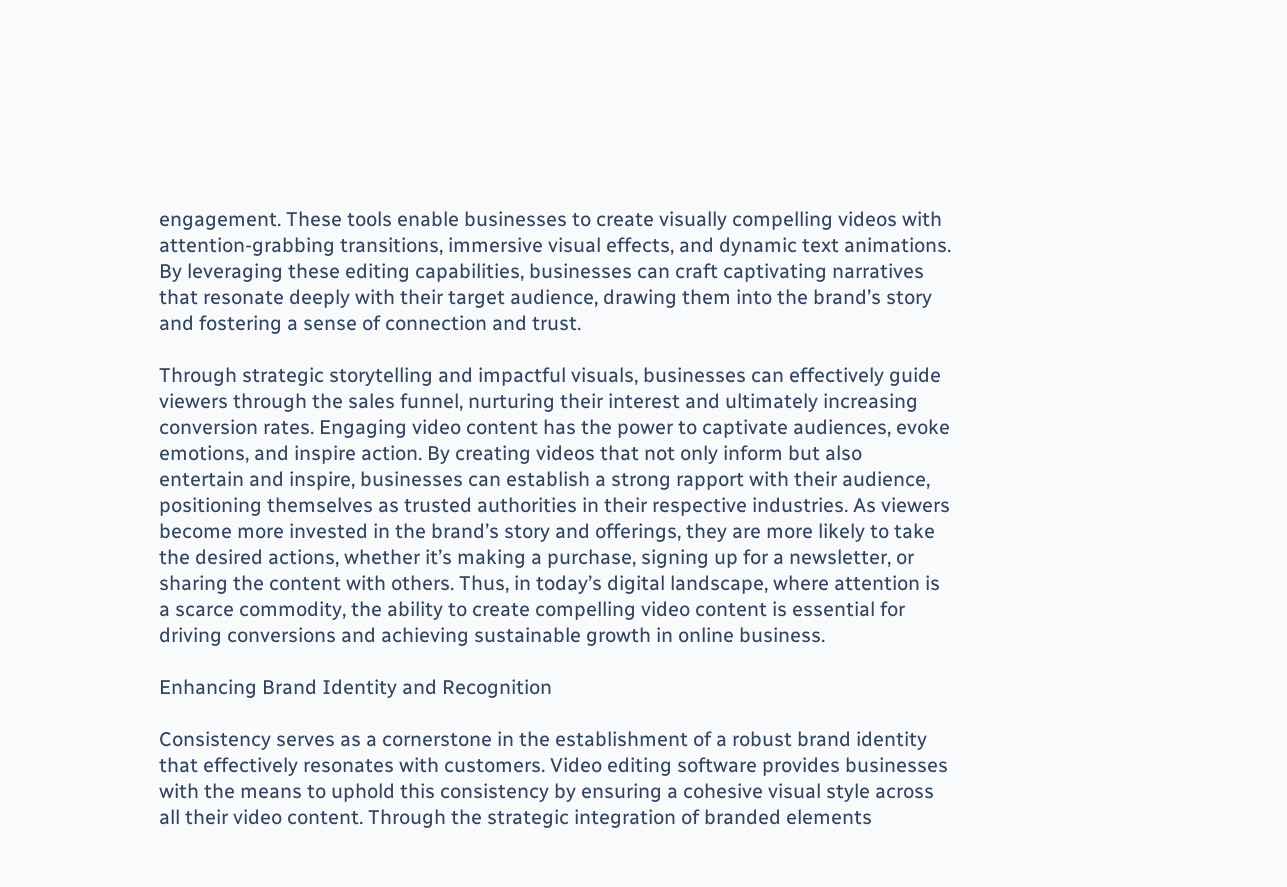engagement. These tools enable businesses to create visually compelling videos with attention-grabbing transitions, immersive visual effects, and dynamic text animations. By leveraging these editing capabilities, businesses can craft captivating narratives that resonate deeply with their target audience, drawing them into the brand’s story and fostering a sense of connection and trust.

Through strategic storytelling and impactful visuals, businesses can effectively guide viewers through the sales funnel, nurturing their interest and ultimately increasing conversion rates. Engaging video content has the power to captivate audiences, evoke emotions, and inspire action. By creating videos that not only inform but also entertain and inspire, businesses can establish a strong rapport with their audience, positioning themselves as trusted authorities in their respective industries. As viewers become more invested in the brand’s story and offerings, they are more likely to take the desired actions, whether it’s making a purchase, signing up for a newsletter, or sharing the content with others. Thus, in today’s digital landscape, where attention is a scarce commodity, the ability to create compelling video content is essential for driving conversions and achieving sustainable growth in online business.

Enhancing Brand Identity and Recognition

Consistency serves as a cornerstone in the establishment of a robust brand identity that effectively resonates with customers. Video editing software provides businesses with the means to uphold this consistency by ensuring a cohesive visual style across all their video content. Through the strategic integration of branded elements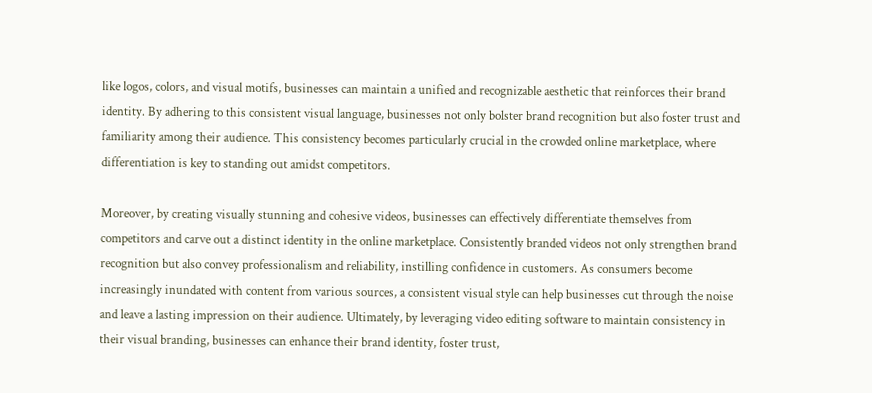like logos, colors, and visual motifs, businesses can maintain a unified and recognizable aesthetic that reinforces their brand identity. By adhering to this consistent visual language, businesses not only bolster brand recognition but also foster trust and familiarity among their audience. This consistency becomes particularly crucial in the crowded online marketplace, where differentiation is key to standing out amidst competitors.

Moreover, by creating visually stunning and cohesive videos, businesses can effectively differentiate themselves from competitors and carve out a distinct identity in the online marketplace. Consistently branded videos not only strengthen brand recognition but also convey professionalism and reliability, instilling confidence in customers. As consumers become increasingly inundated with content from various sources, a consistent visual style can help businesses cut through the noise and leave a lasting impression on their audience. Ultimately, by leveraging video editing software to maintain consistency in their visual branding, businesses can enhance their brand identity, foster trust,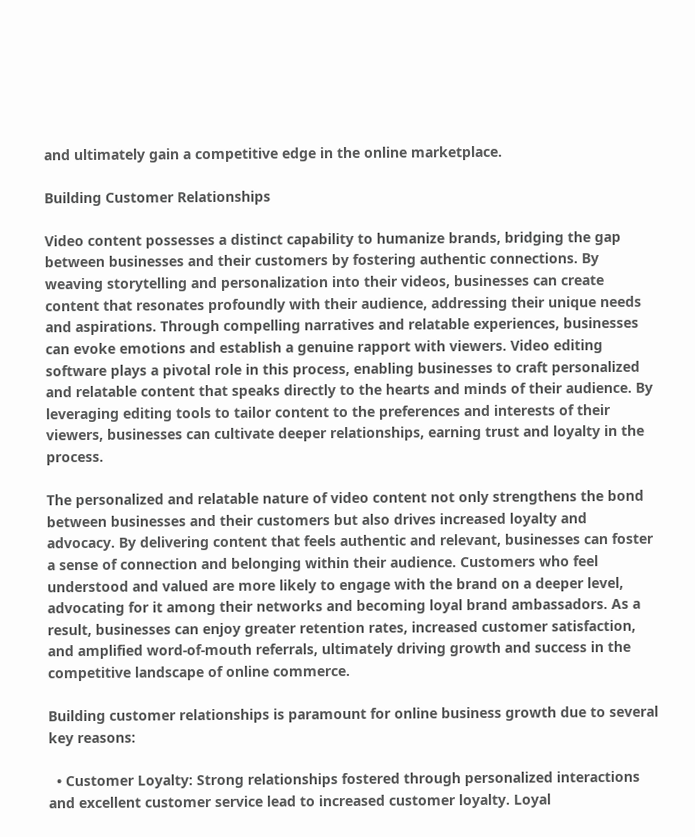and ultimately gain a competitive edge in the online marketplace.

Building Customer Relationships

Video content possesses a distinct capability to humanize brands, bridging the gap between businesses and their customers by fostering authentic connections. By weaving storytelling and personalization into their videos, businesses can create content that resonates profoundly with their audience, addressing their unique needs and aspirations. Through compelling narratives and relatable experiences, businesses can evoke emotions and establish a genuine rapport with viewers. Video editing software plays a pivotal role in this process, enabling businesses to craft personalized and relatable content that speaks directly to the hearts and minds of their audience. By leveraging editing tools to tailor content to the preferences and interests of their viewers, businesses can cultivate deeper relationships, earning trust and loyalty in the process.

The personalized and relatable nature of video content not only strengthens the bond between businesses and their customers but also drives increased loyalty and advocacy. By delivering content that feels authentic and relevant, businesses can foster a sense of connection and belonging within their audience. Customers who feel understood and valued are more likely to engage with the brand on a deeper level, advocating for it among their networks and becoming loyal brand ambassadors. As a result, businesses can enjoy greater retention rates, increased customer satisfaction, and amplified word-of-mouth referrals, ultimately driving growth and success in the competitive landscape of online commerce.

Building customer relationships is paramount for online business growth due to several key reasons:

  • Customer Loyalty: Strong relationships fostered through personalized interactions and excellent customer service lead to increased customer loyalty. Loyal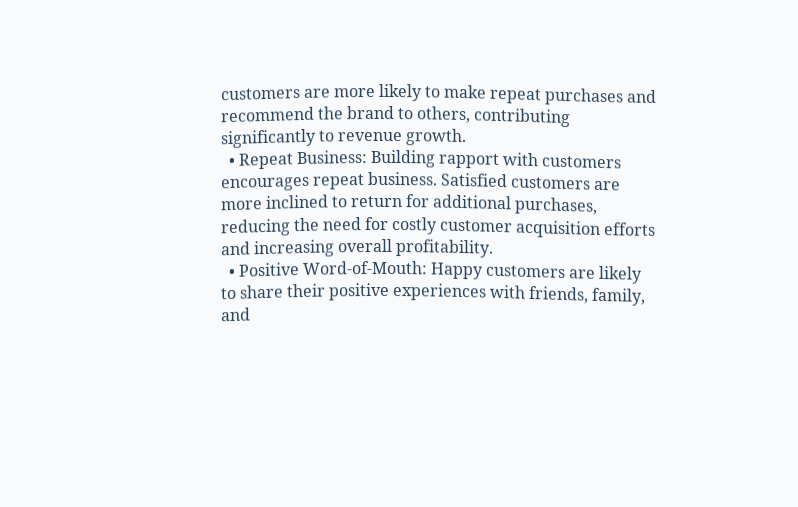customers are more likely to make repeat purchases and recommend the brand to others, contributing significantly to revenue growth.
  • Repeat Business: Building rapport with customers encourages repeat business. Satisfied customers are more inclined to return for additional purchases, reducing the need for costly customer acquisition efforts and increasing overall profitability.
  • Positive Word-of-Mouth: Happy customers are likely to share their positive experiences with friends, family, and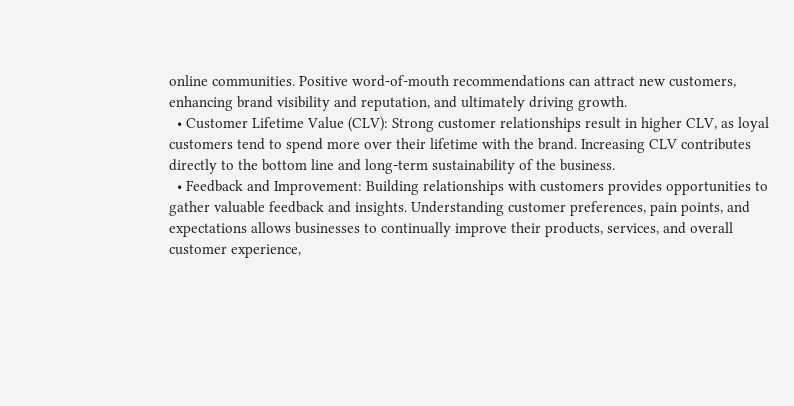online communities. Positive word-of-mouth recommendations can attract new customers, enhancing brand visibility and reputation, and ultimately driving growth.
  • Customer Lifetime Value (CLV): Strong customer relationships result in higher CLV, as loyal customers tend to spend more over their lifetime with the brand. Increasing CLV contributes directly to the bottom line and long-term sustainability of the business.
  • Feedback and Improvement: Building relationships with customers provides opportunities to gather valuable feedback and insights. Understanding customer preferences, pain points, and expectations allows businesses to continually improve their products, services, and overall customer experience,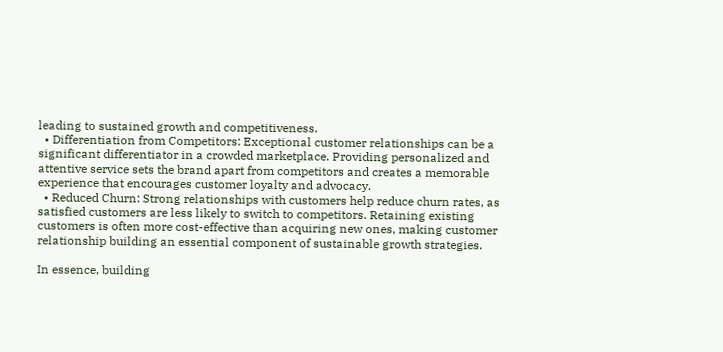leading to sustained growth and competitiveness.
  • Differentiation from Competitors: Exceptional customer relationships can be a significant differentiator in a crowded marketplace. Providing personalized and attentive service sets the brand apart from competitors and creates a memorable experience that encourages customer loyalty and advocacy.
  • Reduced Churn: Strong relationships with customers help reduce churn rates, as satisfied customers are less likely to switch to competitors. Retaining existing customers is often more cost-effective than acquiring new ones, making customer relationship building an essential component of sustainable growth strategies.

In essence, building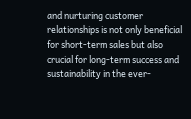and nurturing customer relationships is not only beneficial for short-term sales but also crucial for long-term success and sustainability in the ever-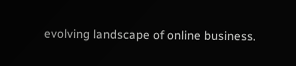evolving landscape of online business.